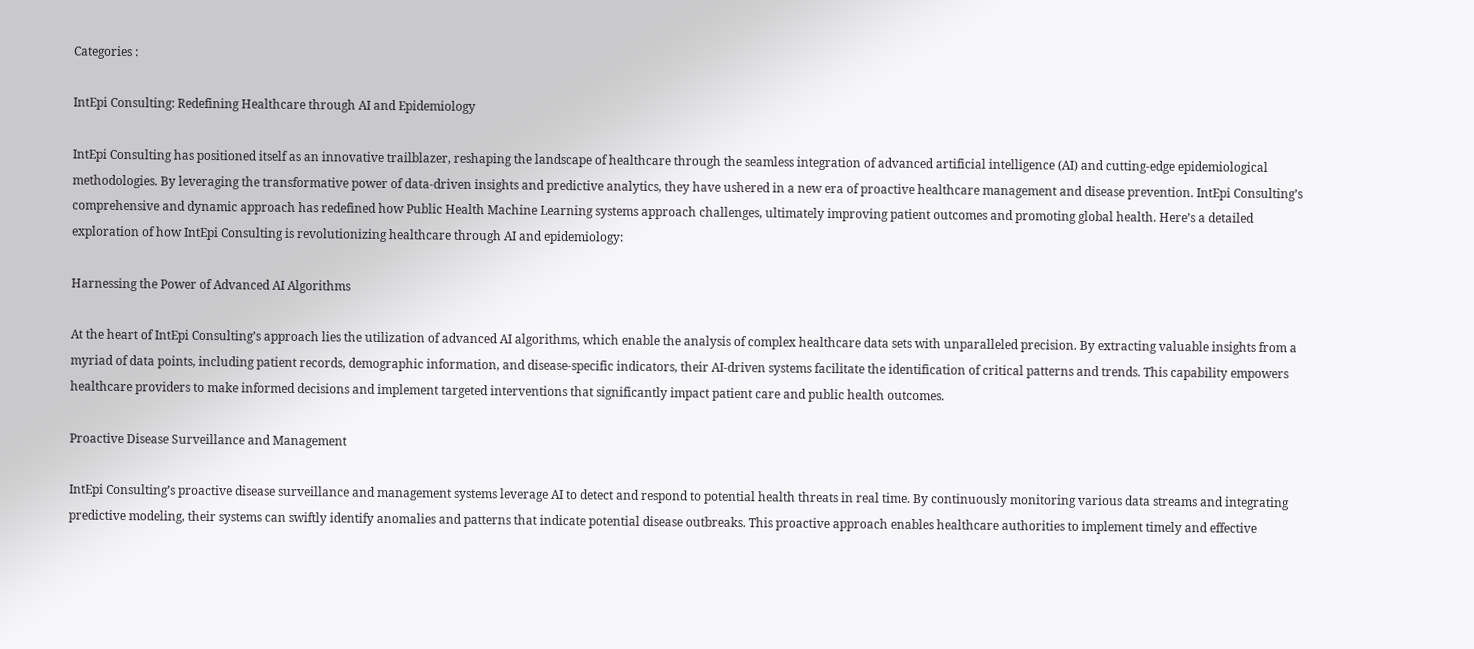Categories :

IntEpi Consulting: Redefining Healthcare through AI and Epidemiology

IntEpi Consulting has positioned itself as an innovative trailblazer, reshaping the landscape of healthcare through the seamless integration of advanced artificial intelligence (AI) and cutting-edge epidemiological methodologies. By leveraging the transformative power of data-driven insights and predictive analytics, they have ushered in a new era of proactive healthcare management and disease prevention. IntEpi Consulting’s comprehensive and dynamic approach has redefined how Public Health Machine Learning systems approach challenges, ultimately improving patient outcomes and promoting global health. Here’s a detailed exploration of how IntEpi Consulting is revolutionizing healthcare through AI and epidemiology:

Harnessing the Power of Advanced AI Algorithms

At the heart of IntEpi Consulting’s approach lies the utilization of advanced AI algorithms, which enable the analysis of complex healthcare data sets with unparalleled precision. By extracting valuable insights from a myriad of data points, including patient records, demographic information, and disease-specific indicators, their AI-driven systems facilitate the identification of critical patterns and trends. This capability empowers healthcare providers to make informed decisions and implement targeted interventions that significantly impact patient care and public health outcomes.

Proactive Disease Surveillance and Management

IntEpi Consulting’s proactive disease surveillance and management systems leverage AI to detect and respond to potential health threats in real time. By continuously monitoring various data streams and integrating predictive modeling, their systems can swiftly identify anomalies and patterns that indicate potential disease outbreaks. This proactive approach enables healthcare authorities to implement timely and effective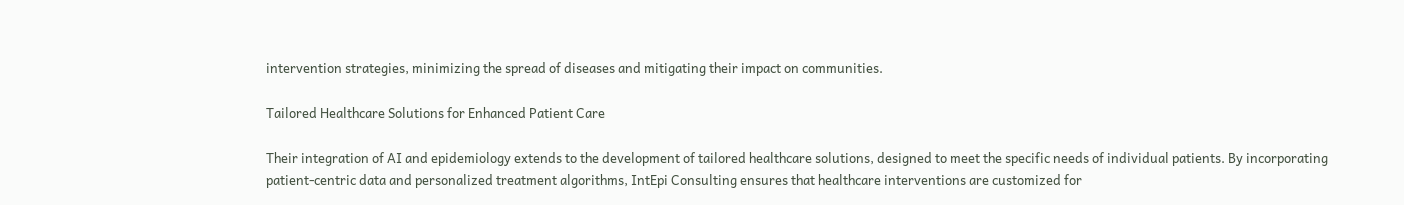intervention strategies, minimizing the spread of diseases and mitigating their impact on communities.

Tailored Healthcare Solutions for Enhanced Patient Care

Their integration of AI and epidemiology extends to the development of tailored healthcare solutions, designed to meet the specific needs of individual patients. By incorporating patient-centric data and personalized treatment algorithms, IntEpi Consulting ensures that healthcare interventions are customized for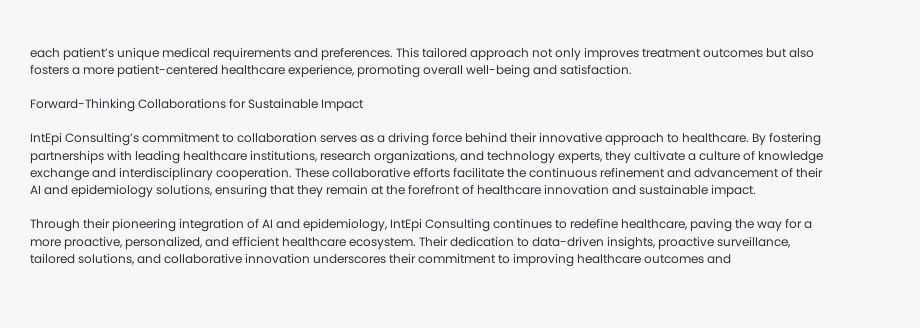each patient’s unique medical requirements and preferences. This tailored approach not only improves treatment outcomes but also fosters a more patient-centered healthcare experience, promoting overall well-being and satisfaction.

Forward-Thinking Collaborations for Sustainable Impact

IntEpi Consulting’s commitment to collaboration serves as a driving force behind their innovative approach to healthcare. By fostering partnerships with leading healthcare institutions, research organizations, and technology experts, they cultivate a culture of knowledge exchange and interdisciplinary cooperation. These collaborative efforts facilitate the continuous refinement and advancement of their AI and epidemiology solutions, ensuring that they remain at the forefront of healthcare innovation and sustainable impact.

Through their pioneering integration of AI and epidemiology, IntEpi Consulting continues to redefine healthcare, paving the way for a more proactive, personalized, and efficient healthcare ecosystem. Their dedication to data-driven insights, proactive surveillance, tailored solutions, and collaborative innovation underscores their commitment to improving healthcare outcomes and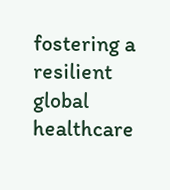fostering a resilient global healthcare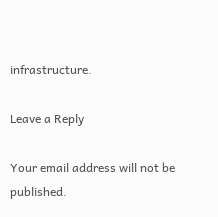infrastructure.

Leave a Reply

Your email address will not be published.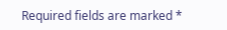Required fields are marked *